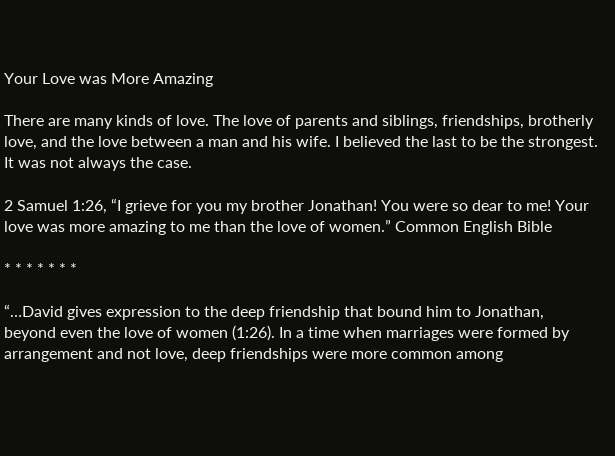Your Love was More Amazing

There are many kinds of love. The love of parents and siblings, friendships, brotherly love, and the love between a man and his wife. I believed the last to be the strongest. It was not always the case.

2 Samuel 1:26, “I grieve for you my brother Jonathan! You were so dear to me! Your love was more amazing to me than the love of women.” Common English Bible

* * * * * * *

“…David gives expression to the deep friendship that bound him to Jonathan, beyond even the love of women (1:26). In a time when marriages were formed by arrangement and not love, deep friendships were more common among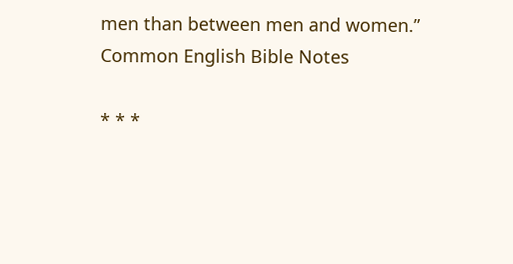men than between men and women.” Common English Bible Notes

* * *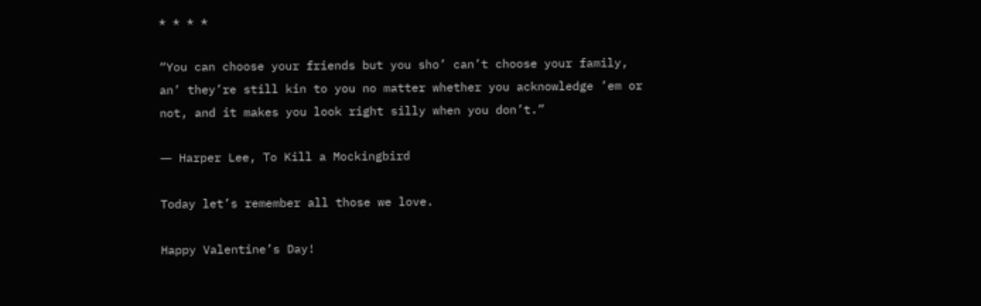* * * *

“You can choose your friends but you sho’ can’t choose your family, an’ they’re still kin to you no matter whether you acknowledge ’em or not, and it makes you look right silly when you don’t.”

― Harper Lee, To Kill a Mockingbird

Today let’s remember all those we love.

Happy Valentine’s Day!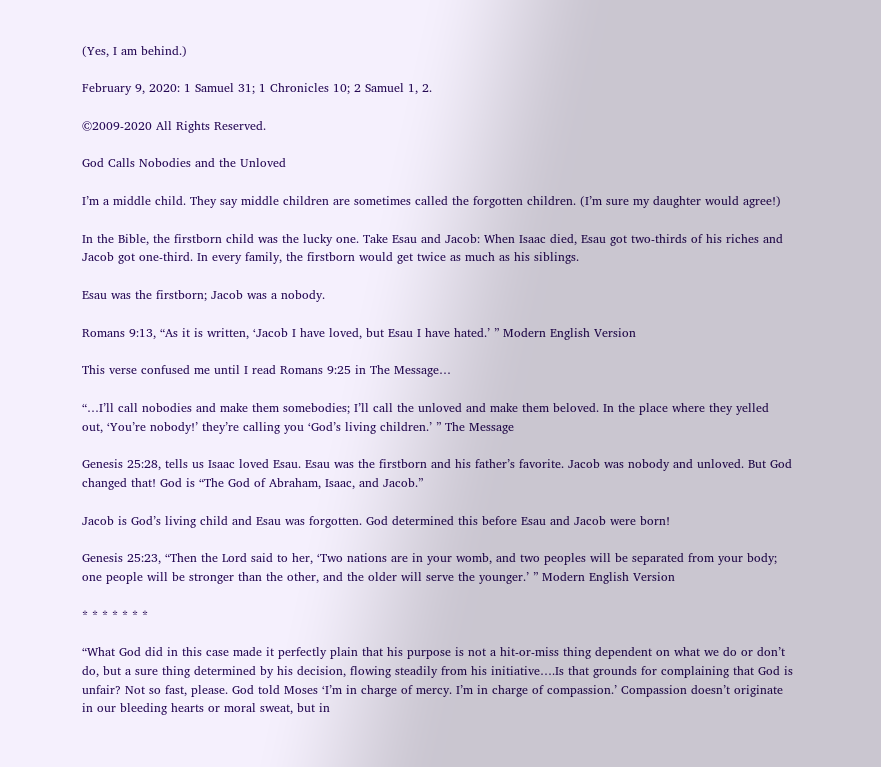(Yes, I am behind.)

February 9, 2020: 1 Samuel 31; 1 Chronicles 10; 2 Samuel 1, 2.

©2009-2020 All Rights Reserved.

God Calls Nobodies and the Unloved

I’m a middle child. They say middle children are sometimes called the forgotten children. (I’m sure my daughter would agree!)

In the Bible, the firstborn child was the lucky one. Take Esau and Jacob: When Isaac died, Esau got two-thirds of his riches and Jacob got one-third. In every family, the firstborn would get twice as much as his siblings.

Esau was the firstborn; Jacob was a nobody.

Romans 9:13, “As it is written, ‘Jacob I have loved, but Esau I have hated.’ ” Modern English Version

This verse confused me until I read Romans 9:25 in The Message…

“…I’ll call nobodies and make them somebodies; I’ll call the unloved and make them beloved. In the place where they yelled out, ‘You’re nobody!’ they’re calling you ‘God’s living children.’ ” The Message

Genesis 25:28, tells us Isaac loved Esau. Esau was the firstborn and his father’s favorite. Jacob was nobody and unloved. But God changed that! God is “The God of Abraham, Isaac, and Jacob.”

Jacob is God’s living child and Esau was forgotten. God determined this before Esau and Jacob were born!

Genesis 25:23, “Then the Lord said to her, ‘Two nations are in your womb, and two peoples will be separated from your body; one people will be stronger than the other, and the older will serve the younger.’ ” Modern English Version

* * * * * * *

“What God did in this case made it perfectly plain that his purpose is not a hit-or-miss thing dependent on what we do or don’t do, but a sure thing determined by his decision, flowing steadily from his initiative….Is that grounds for complaining that God is unfair? Not so fast, please. God told Moses ‘I’m in charge of mercy. I’m in charge of compassion.’ Compassion doesn’t originate in our bleeding hearts or moral sweat, but in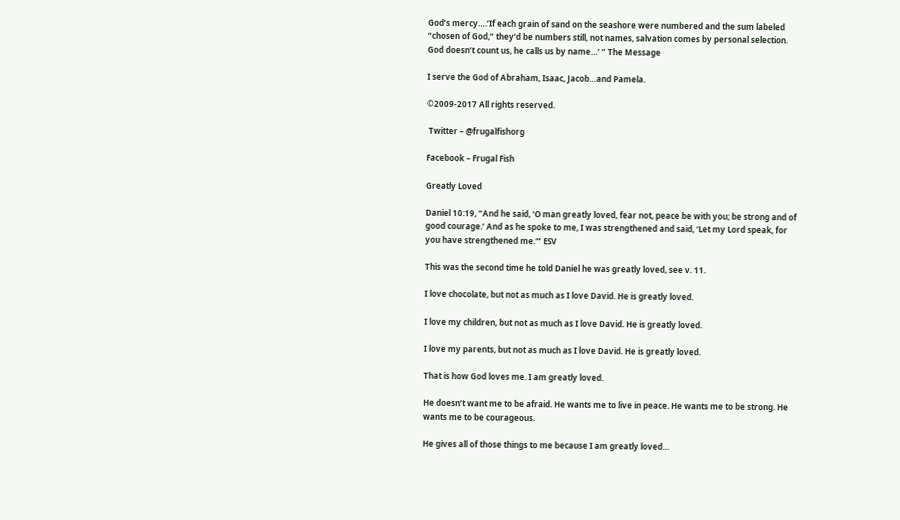God’s mercy….’If each grain of sand on the seashore were numbered and the sum labeled “chosen of God,” they’d be numbers still, not names, salvation comes by personal selection. God doesn’t count us, he calls us by name…’ ” The Message

I serve the God of Abraham, Isaac, Jacob…and Pamela.

©2009-2017 All rights reserved.

 Twitter – @frugalfishorg

Facebook – Frugal Fish

Greatly Loved

Daniel 10:19, “And he said, ‘O man greatly loved, fear not, peace be with you; be strong and of good courage.’ And as he spoke to me, I was strengthened and said, ‘Let my Lord speak, for you have strengthened me.'” ESV

This was the second time he told Daniel he was greatly loved, see v. 11.

I love chocolate, but not as much as I love David. He is greatly loved.

I love my children, but not as much as I love David. He is greatly loved.

I love my parents, but not as much as I love David. He is greatly loved.

That is how God loves me. I am greatly loved.

He doesn’t want me to be afraid. He wants me to live in peace. He wants me to be strong. He wants me to be courageous.

He gives all of those things to me because I am greatly loved…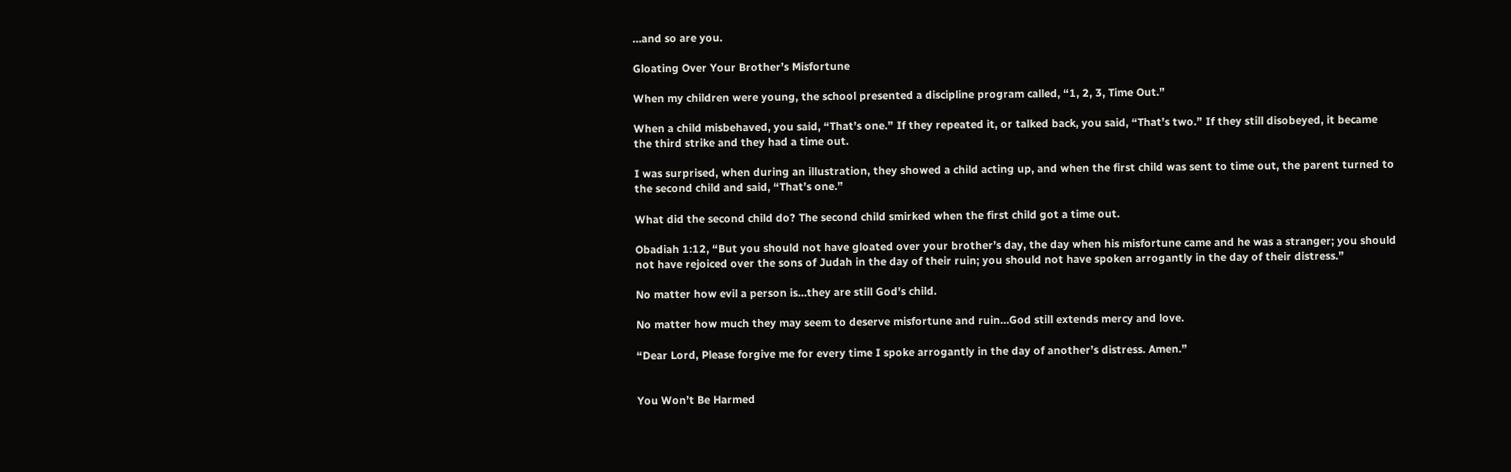…and so are you.

Gloating Over Your Brother’s Misfortune

When my children were young, the school presented a discipline program called, “1, 2, 3, Time Out.”

When a child misbehaved, you said, “That’s one.” If they repeated it, or talked back, you said, “That’s two.” If they still disobeyed, it became the third strike and they had a time out.

I was surprised, when during an illustration, they showed a child acting up, and when the first child was sent to time out, the parent turned to the second child and said, “That’s one.”

What did the second child do? The second child smirked when the first child got a time out.

Obadiah 1:12, “But you should not have gloated over your brother’s day, the day when his misfortune came and he was a stranger; you should not have rejoiced over the sons of Judah in the day of their ruin; you should not have spoken arrogantly in the day of their distress.”

No matter how evil a person is…they are still God’s child.

No matter how much they may seem to deserve misfortune and ruin…God still extends mercy and love.

“Dear Lord, Please forgive me for every time I spoke arrogantly in the day of another’s distress. Amen.”


You Won’t Be Harmed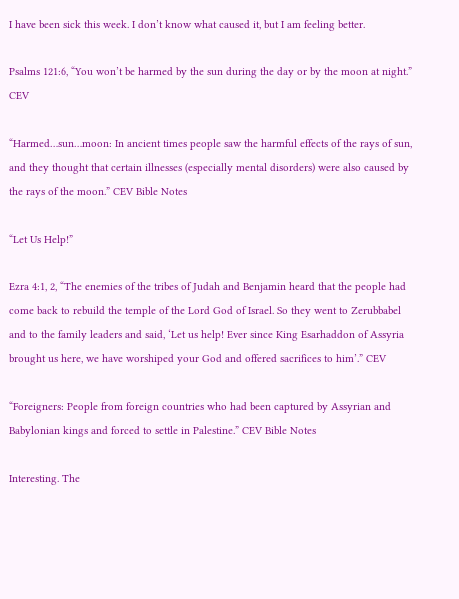I have been sick this week. I don’t know what caused it, but I am feeling better.

Psalms 121:6, “You won’t be harmed by the sun during the day or by the moon at night.” CEV

“Harmed…sun…moon: In ancient times people saw the harmful effects of the rays of sun, and they thought that certain illnesses (especially mental disorders) were also caused by the rays of the moon.” CEV Bible Notes

“Let Us Help!”

Ezra 4:1, 2, “The enemies of the tribes of Judah and Benjamin heard that the people had come back to rebuild the temple of the Lord God of Israel. So they went to Zerubbabel and to the family leaders and said, ‘Let us help! Ever since King Esarhaddon of Assyria brought us here, we have worshiped your God and offered sacrifices to him’.” CEV

“Foreigners: People from foreign countries who had been captured by Assyrian and Babylonian kings and forced to settle in Palestine.” CEV Bible Notes

Interesting. The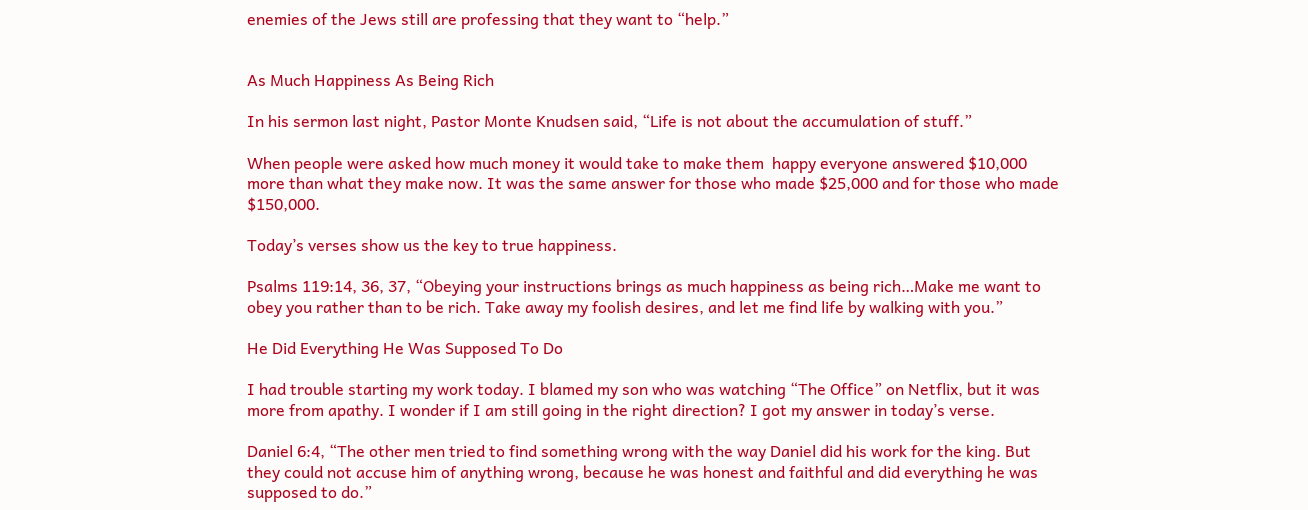enemies of the Jews still are professing that they want to “help.”


As Much Happiness As Being Rich

In his sermon last night, Pastor Monte Knudsen said, “Life is not about the accumulation of stuff.”

When people were asked how much money it would take to make them  happy everyone answered $10,000 more than what they make now. It was the same answer for those who made $25,000 and for those who made $150,000.

Today’s verses show us the key to true happiness.

Psalms 119:14, 36, 37, “Obeying your instructions brings as much happiness as being rich…Make me want to obey you rather than to be rich. Take away my foolish desires, and let me find life by walking with you.”

He Did Everything He Was Supposed To Do

I had trouble starting my work today. I blamed my son who was watching “The Office” on Netflix, but it was more from apathy. I wonder if I am still going in the right direction? I got my answer in today’s verse.

Daniel 6:4, “The other men tried to find something wrong with the way Daniel did his work for the king. But they could not accuse him of anything wrong, because he was honest and faithful and did everything he was supposed to do.”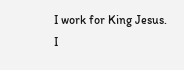I work for King Jesus. I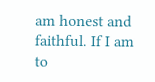am honest and faithful. If I am to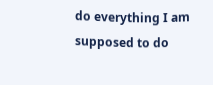do everything I am supposed to do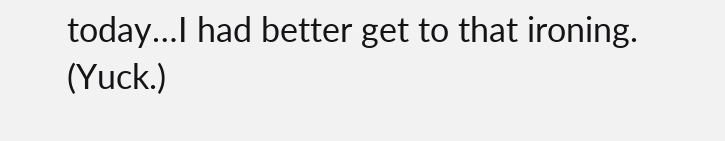today…I had better get to that ironing. (Yuck.)